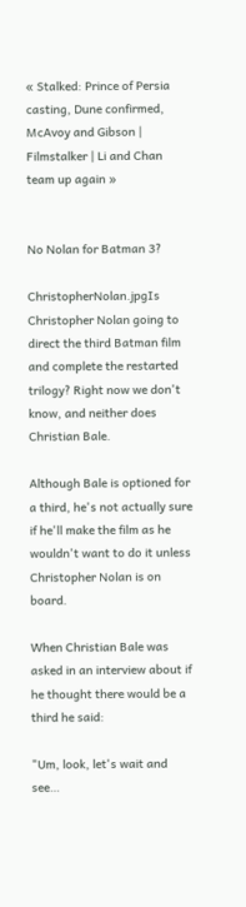« Stalked: Prince of Persia casting, Dune confirmed, McAvoy and Gibson | Filmstalker | Li and Chan team up again »


No Nolan for Batman 3?

ChristopherNolan.jpgIs Christopher Nolan going to direct the third Batman film and complete the restarted trilogy? Right now we don't know, and neither does Christian Bale.

Although Bale is optioned for a third, he's not actually sure if he'll make the film as he wouldn't want to do it unless Christopher Nolan is on board.

When Christian Bale was asked in an interview about if he thought there would be a third he said:

"Um, look, let's wait and see…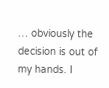… obviously the decision is out of my hands. I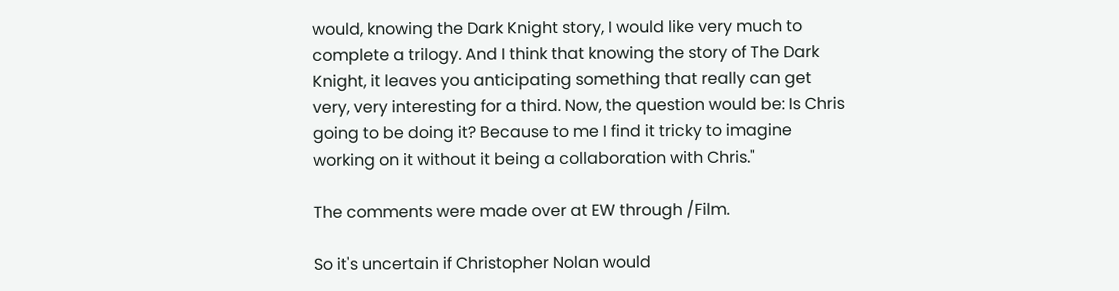would, knowing the Dark Knight story, I would like very much to complete a trilogy. And I think that knowing the story of The Dark Knight, it leaves you anticipating something that really can get very, very interesting for a third. Now, the question would be: Is Chris going to be doing it? Because to me I find it tricky to imagine working on it without it being a collaboration with Chris."

The comments were made over at EW through /Film.

So it's uncertain if Christopher Nolan would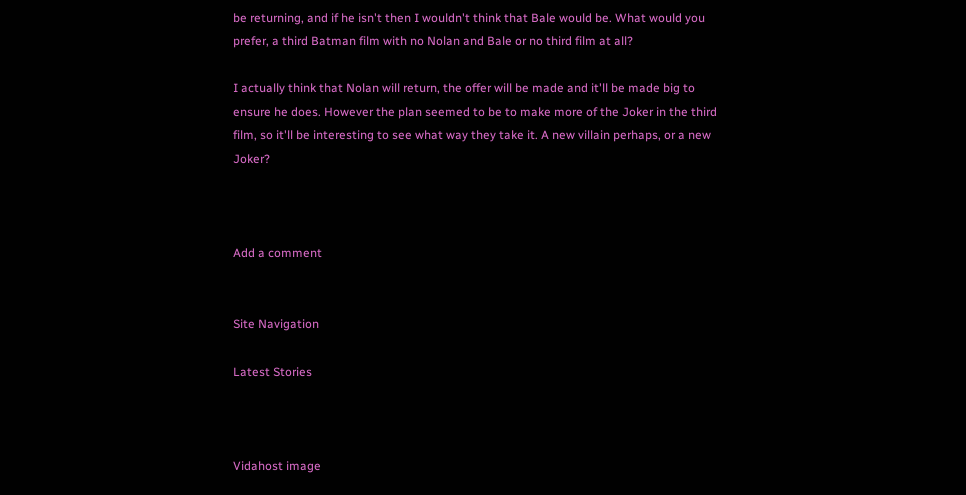be returning, and if he isn't then I wouldn't think that Bale would be. What would you prefer, a third Batman film with no Nolan and Bale or no third film at all?

I actually think that Nolan will return, the offer will be made and it'll be made big to ensure he does. However the plan seemed to be to make more of the Joker in the third film, so it'll be interesting to see what way they take it. A new villain perhaps, or a new Joker?



Add a comment


Site Navigation

Latest Stories



Vidahost image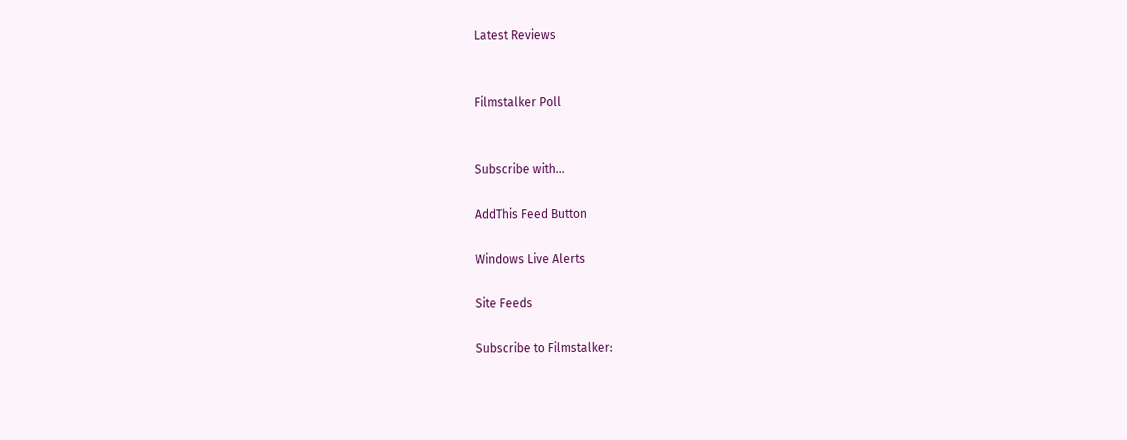Latest Reviews


Filmstalker Poll


Subscribe with...

AddThis Feed Button

Windows Live Alerts

Site Feeds

Subscribe to Filmstalker: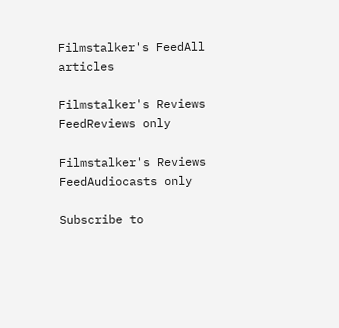Filmstalker's FeedAll articles

Filmstalker's Reviews FeedReviews only

Filmstalker's Reviews FeedAudiocasts only

Subscribe to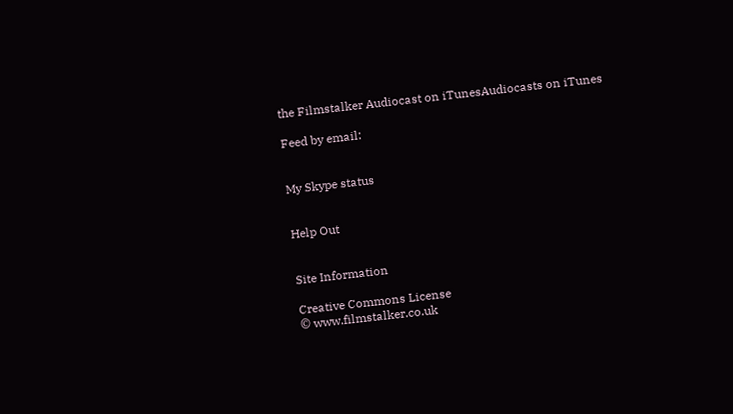the Filmstalker Audiocast on iTunesAudiocasts on iTunes

Feed by email:


My Skype status


Help Out


Site Information

Creative Commons License
© www.filmstalker.co.uk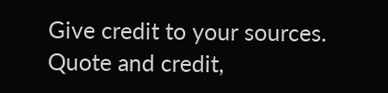Give credit to your sources. Quote and credit,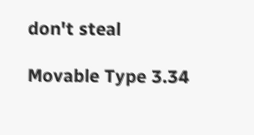don't steal

Movable Type 3.34